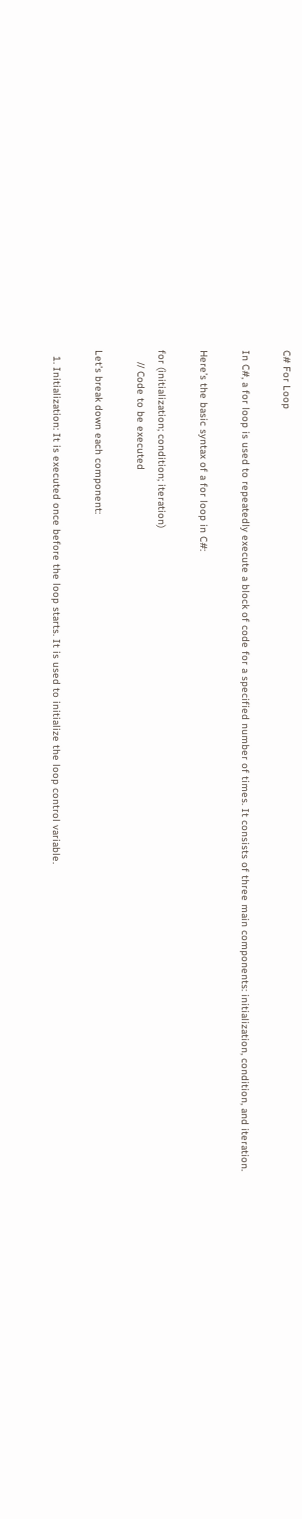C# For Loop

In C#, a for loop is used to repeatedly execute a block of code for a specified number of times. It consists of three main components: initialization, condition, and iteration.

Here’s the basic syntax of a for loop in C#:

for (initialization; condition; iteration)
    // Code to be executed

Let’s break down each component:

  1. Initialization: It is executed once before the loop starts. It is used to initialize the loop control variable.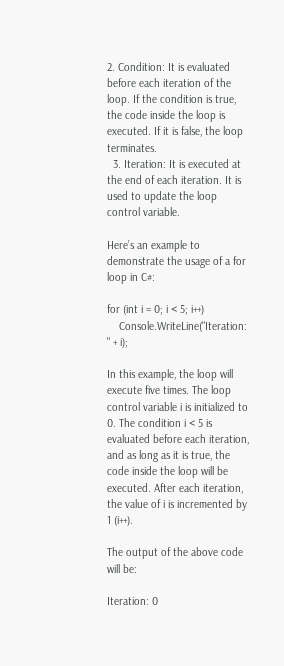2. Condition: It is evaluated before each iteration of the loop. If the condition is true, the code inside the loop is executed. If it is false, the loop terminates.
  3. Iteration: It is executed at the end of each iteration. It is used to update the loop control variable.

Here’s an example to demonstrate the usage of a for loop in C#:

for (int i = 0; i < 5; i++)
    Console.WriteLine("Iteration: " + i);

In this example, the loop will execute five times. The loop control variable i is initialized to 0. The condition i < 5 is evaluated before each iteration, and as long as it is true, the code inside the loop will be executed. After each iteration, the value of i is incremented by 1 (i++).

The output of the above code will be:

Iteration: 0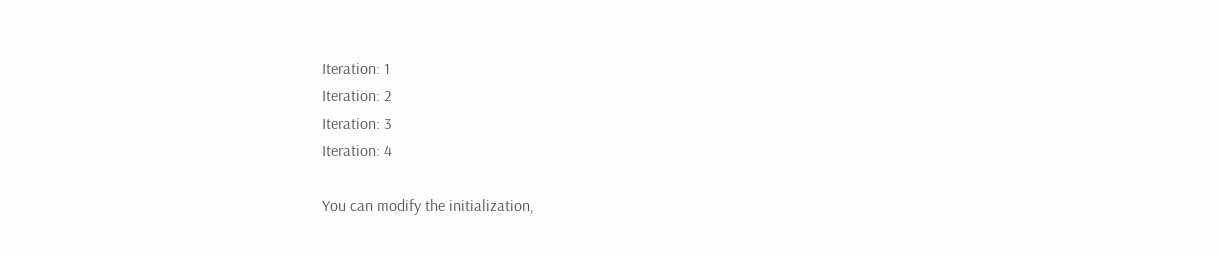Iteration: 1
Iteration: 2
Iteration: 3
Iteration: 4

You can modify the initialization,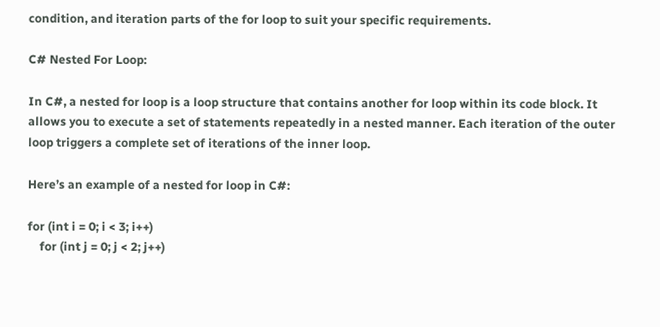condition, and iteration parts of the for loop to suit your specific requirements.

C# Nested For Loop:

In C#, a nested for loop is a loop structure that contains another for loop within its code block. It allows you to execute a set of statements repeatedly in a nested manner. Each iteration of the outer loop triggers a complete set of iterations of the inner loop.

Here’s an example of a nested for loop in C#:

for (int i = 0; i < 3; i++)
    for (int j = 0; j < 2; j++)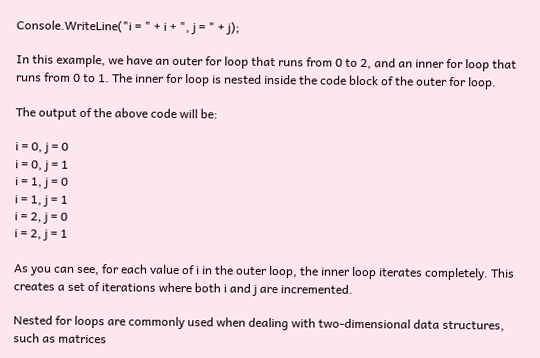Console.WriteLine("i = " + i + ", j = " + j);

In this example, we have an outer for loop that runs from 0 to 2, and an inner for loop that runs from 0 to 1. The inner for loop is nested inside the code block of the outer for loop.

The output of the above code will be:

i = 0, j = 0
i = 0, j = 1
i = 1, j = 0
i = 1, j = 1
i = 2, j = 0
i = 2, j = 1

As you can see, for each value of i in the outer loop, the inner loop iterates completely. This creates a set of iterations where both i and j are incremented.

Nested for loops are commonly used when dealing with two-dimensional data structures, such as matrices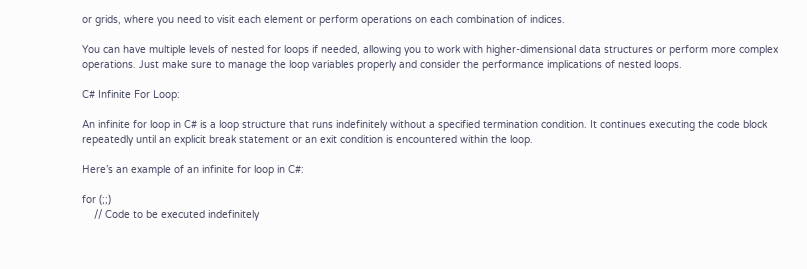or grids, where you need to visit each element or perform operations on each combination of indices.

You can have multiple levels of nested for loops if needed, allowing you to work with higher-dimensional data structures or perform more complex operations. Just make sure to manage the loop variables properly and consider the performance implications of nested loops.

C# Infinite For Loop:

An infinite for loop in C# is a loop structure that runs indefinitely without a specified termination condition. It continues executing the code block repeatedly until an explicit break statement or an exit condition is encountered within the loop.

Here’s an example of an infinite for loop in C#:

for (;;)
    // Code to be executed indefinitely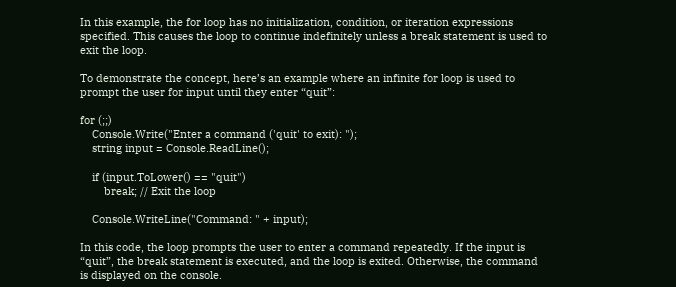In this example, the for loop has no initialization, condition, or iteration expressions specified. This causes the loop to continue indefinitely unless a break statement is used to exit the loop.

To demonstrate the concept, here’s an example where an infinite for loop is used to prompt the user for input until they enter “quit”:

for (;;)
    Console.Write("Enter a command ('quit' to exit): ");
    string input = Console.ReadLine();

    if (input.ToLower() == "quit")
        break; // Exit the loop

    Console.WriteLine("Command: " + input);

In this code, the loop prompts the user to enter a command repeatedly. If the input is “quit”, the break statement is executed, and the loop is exited. Otherwise, the command is displayed on the console.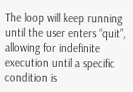The loop will keep running until the user enters “quit”, allowing for indefinite execution until a specific condition is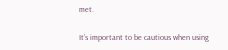met.

It’s important to be cautious when using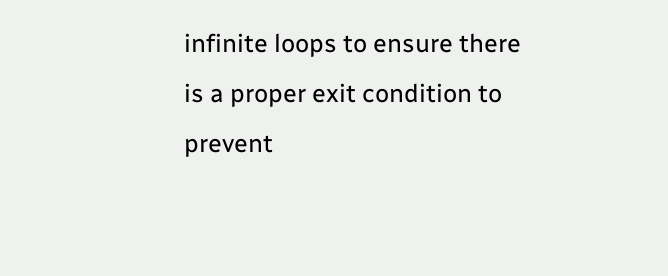infinite loops to ensure there is a proper exit condition to prevent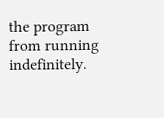the program from running indefinitely.